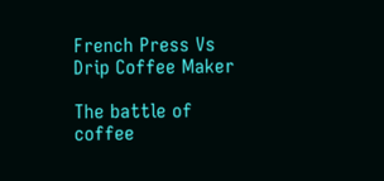French Press Vs Drip Coffee Maker

The battle of coffee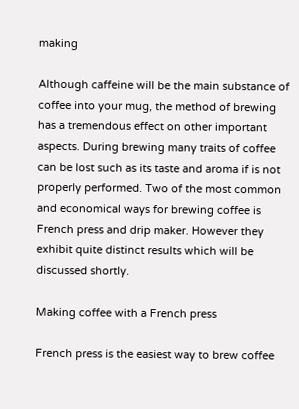making

Although caffeine will be the main substance of coffee into your mug, the method of brewing has a tremendous effect on other important aspects. During brewing many traits of coffee can be lost such as its taste and aroma if is not properly performed. Two of the most common and economical ways for brewing coffee is French press and drip maker. However they exhibit quite distinct results which will be discussed shortly.

Making coffee with a French press

French press is the easiest way to brew coffee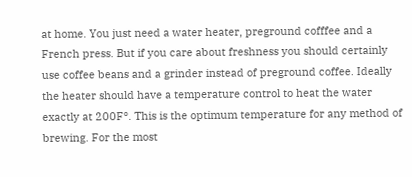at home. You just need a water heater, preground cofffee and a French press. But if you care about freshness you should certainly use coffee beans and a grinder instead of preground coffee. Ideally the heater should have a temperature control to heat the water exactly at 200F°. This is the optimum temperature for any method of brewing. For the most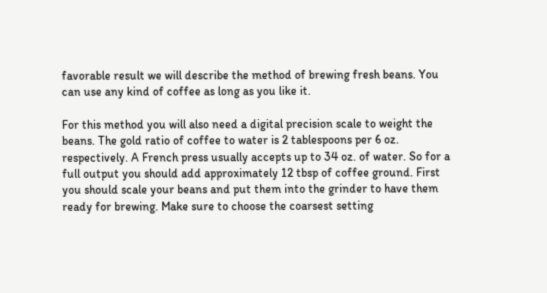favorable result we will describe the method of brewing fresh beans. You can use any kind of coffee as long as you like it.

For this method you will also need a digital precision scale to weight the beans. The gold ratio of coffee to water is 2 tablespoons per 6 oz. respectively. A French press usually accepts up to 34 oz. of water. So for a full output you should add approximately 12 tbsp of coffee ground. First you should scale your beans and put them into the grinder to have them ready for brewing. Make sure to choose the coarsest setting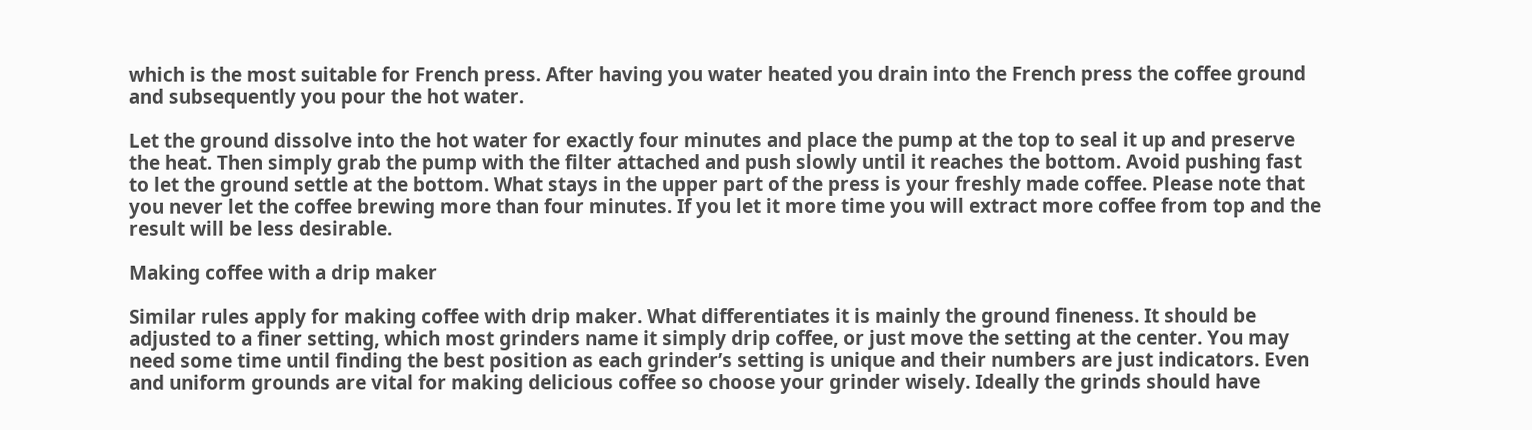which is the most suitable for French press. After having you water heated you drain into the French press the coffee ground and subsequently you pour the hot water.

Let the ground dissolve into the hot water for exactly four minutes and place the pump at the top to seal it up and preserve the heat. Then simply grab the pump with the filter attached and push slowly until it reaches the bottom. Avoid pushing fast to let the ground settle at the bottom. What stays in the upper part of the press is your freshly made coffee. Please note that you never let the coffee brewing more than four minutes. If you let it more time you will extract more coffee from top and the result will be less desirable.

Making coffee with a drip maker

Similar rules apply for making coffee with drip maker. What differentiates it is mainly the ground fineness. It should be adjusted to a finer setting, which most grinders name it simply drip coffee, or just move the setting at the center. You may need some time until finding the best position as each grinder’s setting is unique and their numbers are just indicators. Even and uniform grounds are vital for making delicious coffee so choose your grinder wisely. Ideally the grinds should have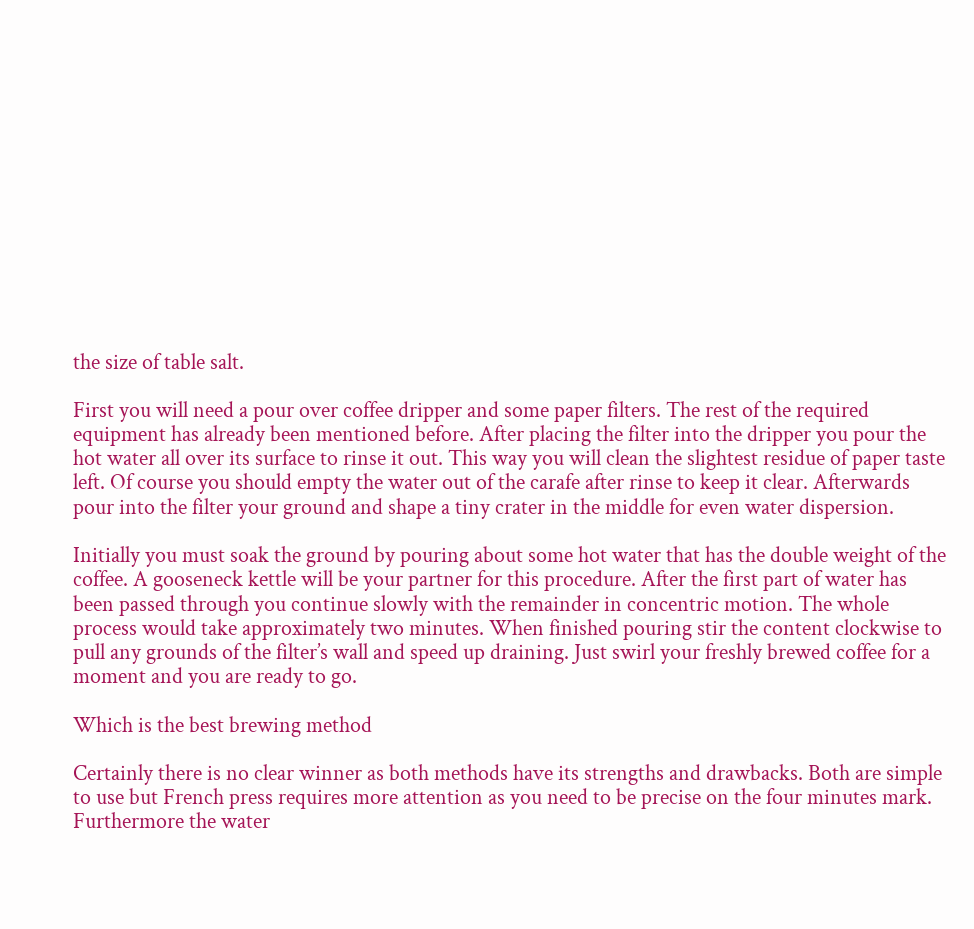the size of table salt.

First you will need a pour over coffee dripper and some paper filters. The rest of the required equipment has already been mentioned before. After placing the filter into the dripper you pour the hot water all over its surface to rinse it out. This way you will clean the slightest residue of paper taste left. Of course you should empty the water out of the carafe after rinse to keep it clear. Afterwards pour into the filter your ground and shape a tiny crater in the middle for even water dispersion.

Initially you must soak the ground by pouring about some hot water that has the double weight of the coffee. A gooseneck kettle will be your partner for this procedure. After the first part of water has been passed through you continue slowly with the remainder in concentric motion. The whole process would take approximately two minutes. When finished pouring stir the content clockwise to pull any grounds of the filter’s wall and speed up draining. Just swirl your freshly brewed coffee for a moment and you are ready to go.

Which is the best brewing method

Certainly there is no clear winner as both methods have its strengths and drawbacks. Both are simple to use but French press requires more attention as you need to be precise on the four minutes mark. Furthermore the water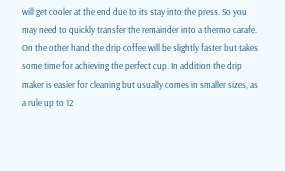will get cooler at the end due to its stay into the press. So you may need to quickly transfer the remainder into a thermo carafe. On the other hand the drip coffee will be slightly faster but takes some time for achieving the perfect cup. In addition the drip maker is easier for cleaning but usually comes in smaller sizes, as a rule up to 12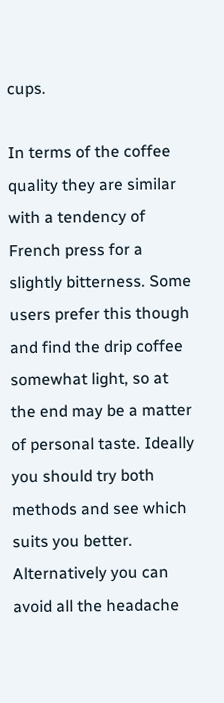cups.

In terms of the coffee quality they are similar with a tendency of French press for a slightly bitterness. Some users prefer this though and find the drip coffee somewhat light, so at the end may be a matter of personal taste. Ideally you should try both methods and see which suits you better. Alternatively you can avoid all the headache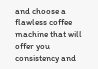and choose a flawless coffee machine that will offer you consistency and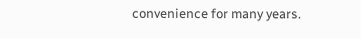convenience for many years.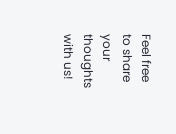Feel free to share your thoughts with us!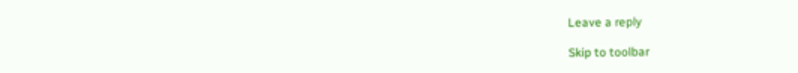Leave a reply

Skip to toolbar